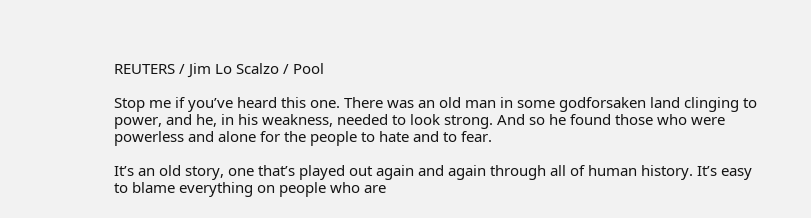REUTERS / Jim Lo Scalzo / Pool

Stop me if you’ve heard this one. There was an old man in some godforsaken land clinging to power, and he, in his weakness, needed to look strong. And so he found those who were powerless and alone for the people to hate and to fear.

It’s an old story, one that’s played out again and again through all of human history. It’s easy to blame everything on people who are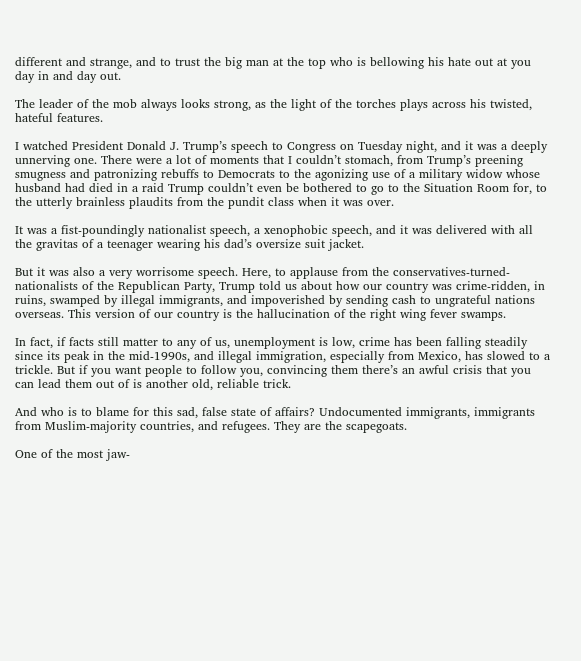different and strange, and to trust the big man at the top who is bellowing his hate out at you day in and day out.

The leader of the mob always looks strong, as the light of the torches plays across his twisted, hateful features.

I watched President Donald J. Trump’s speech to Congress on Tuesday night, and it was a deeply unnerving one. There were a lot of moments that I couldn’t stomach, from Trump’s preening smugness and patronizing rebuffs to Democrats to the agonizing use of a military widow whose husband had died in a raid Trump couldn’t even be bothered to go to the Situation Room for, to the utterly brainless plaudits from the pundit class when it was over.

It was a fist-poundingly nationalist speech, a xenophobic speech, and it was delivered with all the gravitas of a teenager wearing his dad’s oversize suit jacket.

But it was also a very worrisome speech. Here, to applause from the conservatives-turned-nationalists of the Republican Party, Trump told us about how our country was crime-ridden, in ruins, swamped by illegal immigrants, and impoverished by sending cash to ungrateful nations overseas. This version of our country is the hallucination of the right wing fever swamps.

In fact, if facts still matter to any of us, unemployment is low, crime has been falling steadily since its peak in the mid-1990s, and illegal immigration, especially from Mexico, has slowed to a trickle. But if you want people to follow you, convincing them there’s an awful crisis that you can lead them out of is another old, reliable trick.

And who is to blame for this sad, false state of affairs? Undocumented immigrants, immigrants from Muslim-majority countries, and refugees. They are the scapegoats.

One of the most jaw-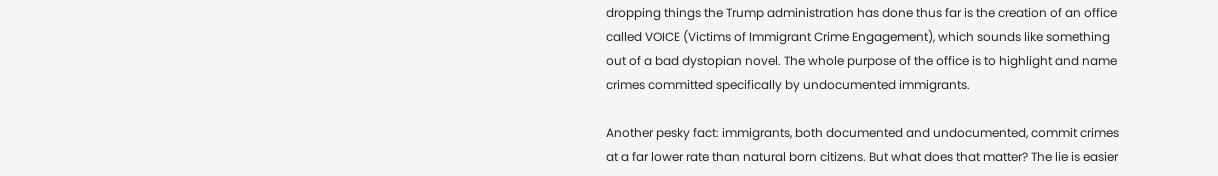dropping things the Trump administration has done thus far is the creation of an office called VOICE (Victims of Immigrant Crime Engagement), which sounds like something out of a bad dystopian novel. The whole purpose of the office is to highlight and name crimes committed specifically by undocumented immigrants.

Another pesky fact: immigrants, both documented and undocumented, commit crimes at a far lower rate than natural born citizens. But what does that matter? The lie is easier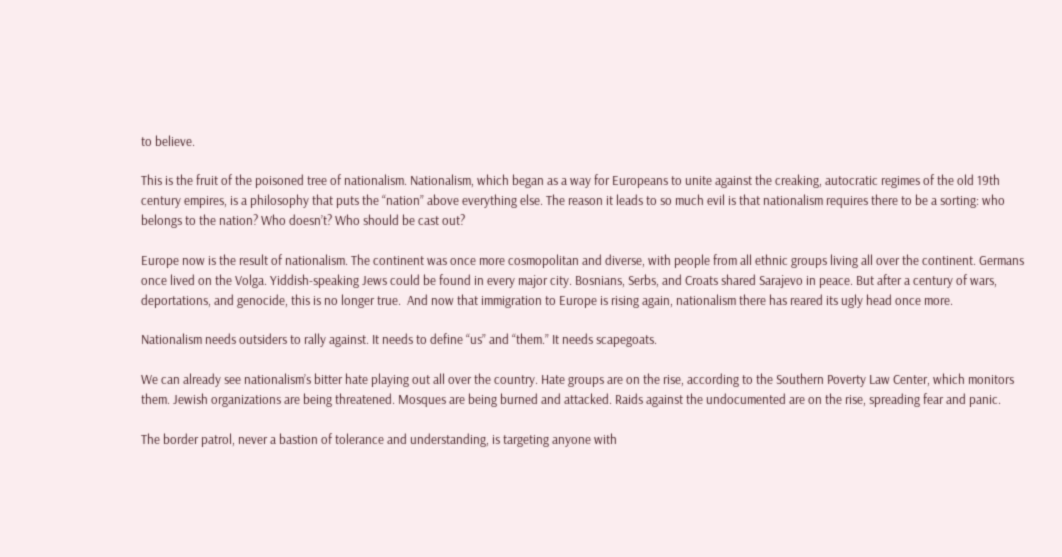to believe.

This is the fruit of the poisoned tree of nationalism. Nationalism, which began as a way for Europeans to unite against the creaking, autocratic regimes of the old 19th century empires, is a philosophy that puts the “nation” above everything else. The reason it leads to so much evil is that nationalism requires there to be a sorting: who belongs to the nation? Who doesn’t? Who should be cast out?

Europe now is the result of nationalism. The continent was once more cosmopolitan and diverse, with people from all ethnic groups living all over the continent. Germans once lived on the Volga. Yiddish-speaking Jews could be found in every major city. Bosnians, Serbs, and Croats shared Sarajevo in peace. But after a century of wars, deportations, and genocide, this is no longer true.  And now that immigration to Europe is rising again, nationalism there has reared its ugly head once more.

Nationalism needs outsiders to rally against. It needs to define “us” and “them.” It needs scapegoats.

We can already see nationalism’s bitter hate playing out all over the country. Hate groups are on the rise, according to the Southern Poverty Law Center, which monitors them. Jewish organizations are being threatened. Mosques are being burned and attacked. Raids against the undocumented are on the rise, spreading fear and panic.

The border patrol, never a bastion of tolerance and understanding, is targeting anyone with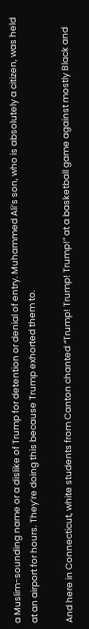a Muslim-sounding name or a dislike of Trump for detention or denial of entry. Muhammed Ali’s son, who is absolutely a citizen, was held at an airport for hours. They’re doing this because Trump exhorted them to.

And here in Connecticut, white students from Canton chanted “Trump! Trump! Trump!” at a basketball game against mostly Black and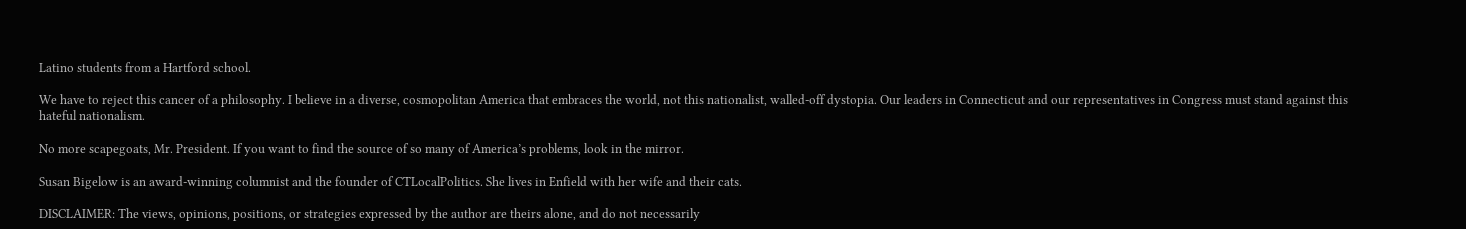Latino students from a Hartford school.

We have to reject this cancer of a philosophy. I believe in a diverse, cosmopolitan America that embraces the world, not this nationalist, walled-off dystopia. Our leaders in Connecticut and our representatives in Congress must stand against this hateful nationalism.

No more scapegoats, Mr. President. If you want to find the source of so many of America’s problems, look in the mirror.

Susan Bigelow is an award-winning columnist and the founder of CTLocalPolitics. She lives in Enfield with her wife and their cats.

DISCLAIMER: The views, opinions, positions, or strategies expressed by the author are theirs alone, and do not necessarily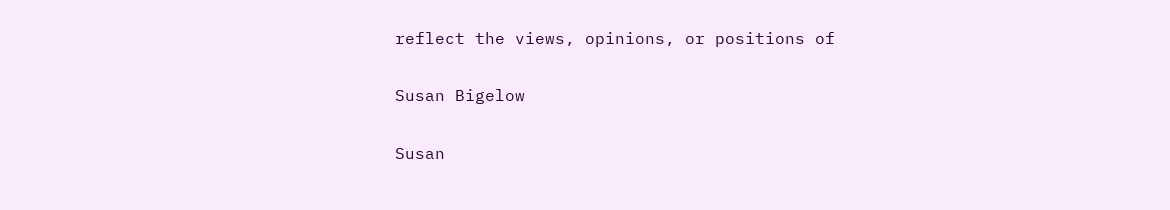reflect the views, opinions, or positions of

Susan Bigelow

Susan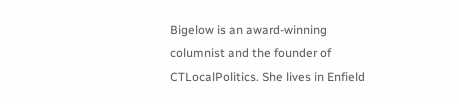Bigelow is an award-winning columnist and the founder of CTLocalPolitics. She lives in Enfield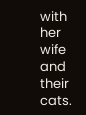with her wife and their cats.